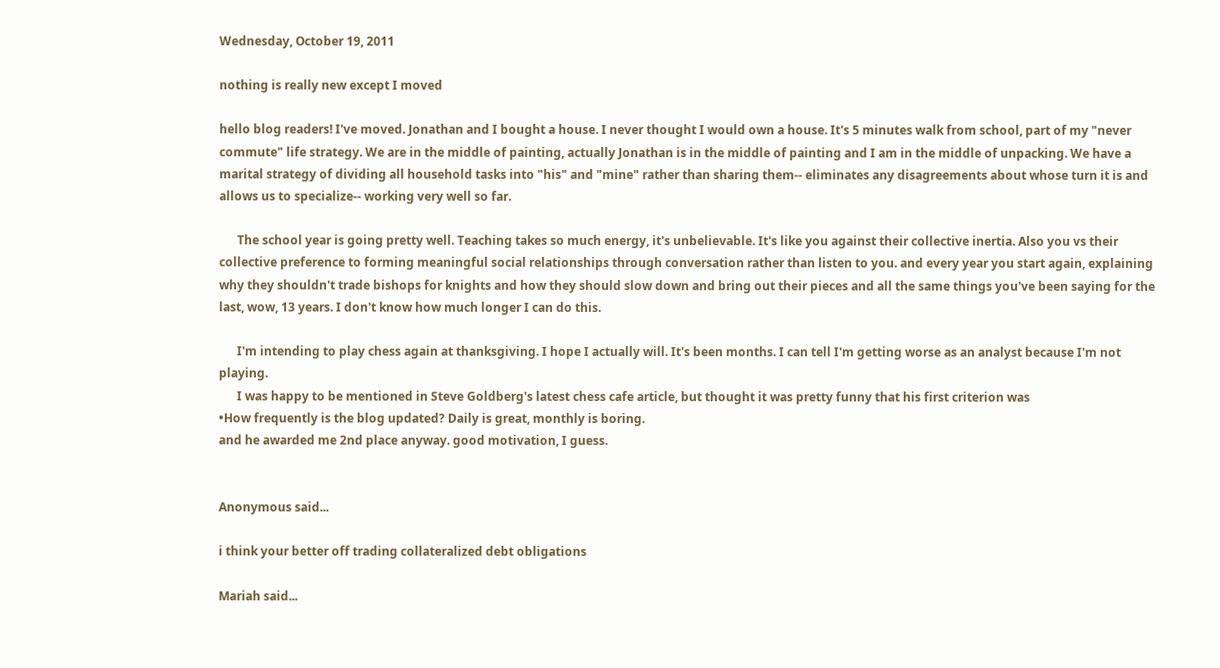Wednesday, October 19, 2011

nothing is really new except I moved

hello blog readers! I've moved. Jonathan and I bought a house. I never thought I would own a house. It's 5 minutes walk from school, part of my "never commute" life strategy. We are in the middle of painting, actually Jonathan is in the middle of painting and I am in the middle of unpacking. We have a marital strategy of dividing all household tasks into "his" and "mine" rather than sharing them-- eliminates any disagreements about whose turn it is and allows us to specialize-- working very well so far.

      The school year is going pretty well. Teaching takes so much energy, it's unbelievable. It's like you against their collective inertia. Also you vs their collective preference to forming meaningful social relationships through conversation rather than listen to you. and every year you start again, explaining why they shouldn't trade bishops for knights and how they should slow down and bring out their pieces and all the same things you've been saying for the last, wow, 13 years. I don't know how much longer I can do this.

      I'm intending to play chess again at thanksgiving. I hope I actually will. It's been months. I can tell I'm getting worse as an analyst because I'm not playing.
      I was happy to be mentioned in Steve Goldberg's latest chess cafe article, but thought it was pretty funny that his first criterion was
•How frequently is the blog updated? Daily is great, monthly is boring.
and he awarded me 2nd place anyway. good motivation, I guess.


Anonymous said...

i think your better off trading collateralized debt obligations

Mariah said...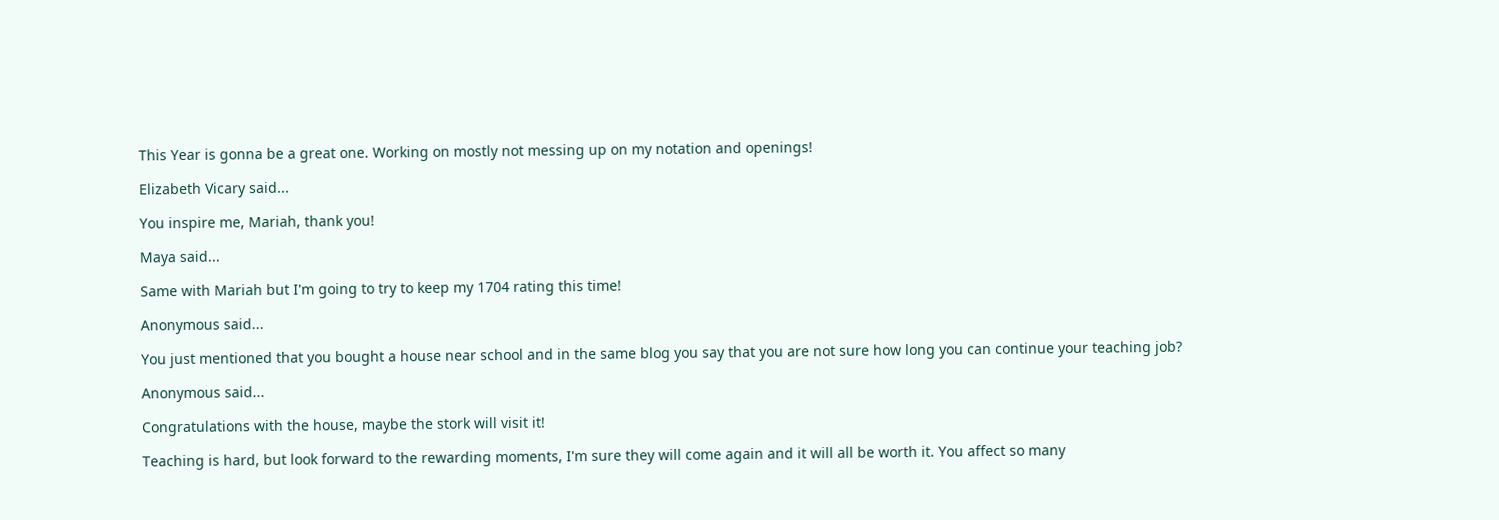This Year is gonna be a great one. Working on mostly not messing up on my notation and openings!

Elizabeth Vicary said...

You inspire me, Mariah, thank you!

Maya said...

Same with Mariah but I'm going to try to keep my 1704 rating this time!

Anonymous said...

You just mentioned that you bought a house near school and in the same blog you say that you are not sure how long you can continue your teaching job?

Anonymous said...

Congratulations with the house, maybe the stork will visit it!

Teaching is hard, but look forward to the rewarding moments, I'm sure they will come again and it will all be worth it. You affect so many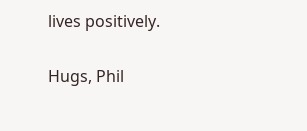lives positively.

Hugs, Phil